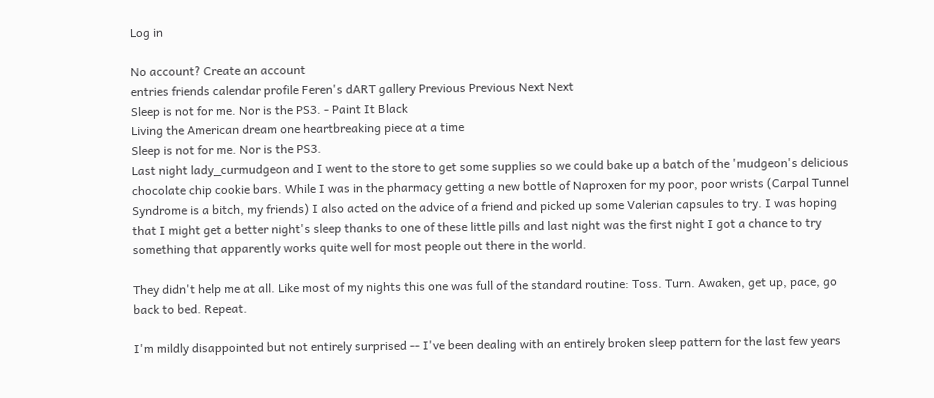Log in

No account? Create an account
entries friends calendar profile Feren's dART gallery Previous Previous Next Next
Sleep is not for me. Nor is the PS3. - Paint It Black
Living the American dream one heartbreaking piece at a time
Sleep is not for me. Nor is the PS3.
Last night lady_curmudgeon and I went to the store to get some supplies so we could bake up a batch of the 'mudgeon's delicious chocolate chip cookie bars. While I was in the pharmacy getting a new bottle of Naproxen for my poor, poor wrists (Carpal Tunnel Syndrome is a bitch, my friends) I also acted on the advice of a friend and picked up some Valerian capsules to try. I was hoping that I might get a better night's sleep thanks to one of these little pills and last night was the first night I got a chance to try something that apparently works quite well for most people out there in the world.

They didn't help me at all. Like most of my nights this one was full of the standard routine: Toss. Turn. Awaken, get up, pace, go back to bed. Repeat.

I'm mildly disappointed but not entirely surprised -- I've been dealing with an entirely broken sleep pattern for the last few years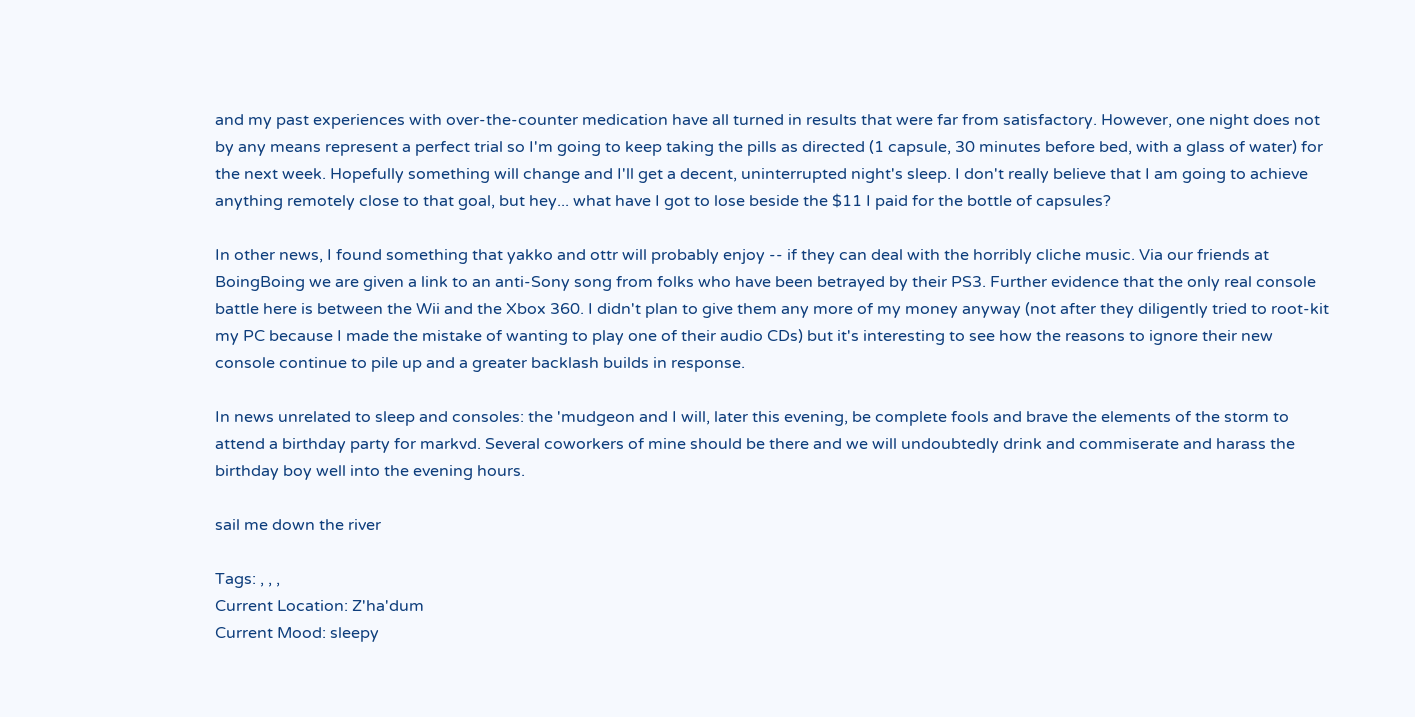and my past experiences with over-the-counter medication have all turned in results that were far from satisfactory. However, one night does not by any means represent a perfect trial so I'm going to keep taking the pills as directed (1 capsule, 30 minutes before bed, with a glass of water) for the next week. Hopefully something will change and I'll get a decent, uninterrupted night's sleep. I don't really believe that I am going to achieve anything remotely close to that goal, but hey... what have I got to lose beside the $11 I paid for the bottle of capsules?

In other news, I found something that yakko and ottr will probably enjoy -- if they can deal with the horribly cliche music. Via our friends at BoingBoing we are given a link to an anti-Sony song from folks who have been betrayed by their PS3. Further evidence that the only real console battle here is between the Wii and the Xbox 360. I didn't plan to give them any more of my money anyway (not after they diligently tried to root-kit my PC because I made the mistake of wanting to play one of their audio CDs) but it's interesting to see how the reasons to ignore their new console continue to pile up and a greater backlash builds in response.

In news unrelated to sleep and consoles: the 'mudgeon and I will, later this evening, be complete fools and brave the elements of the storm to attend a birthday party for markvd. Several coworkers of mine should be there and we will undoubtedly drink and commiserate and harass the birthday boy well into the evening hours.

sail me down the river

Tags: , , ,
Current Location: Z'ha'dum
Current Mood: sleepy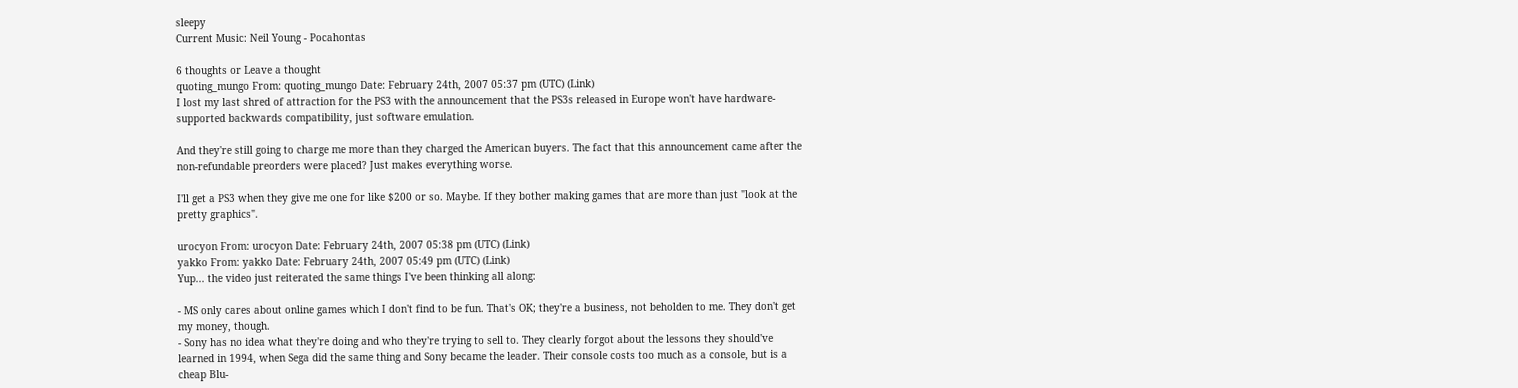sleepy
Current Music: Neil Young - Pocahontas

6 thoughts or Leave a thought
quoting_mungo From: quoting_mungo Date: February 24th, 2007 05:37 pm (UTC) (Link)
I lost my last shred of attraction for the PS3 with the announcement that the PS3s released in Europe won't have hardware-supported backwards compatibility, just software emulation.

And they're still going to charge me more than they charged the American buyers. The fact that this announcement came after the non-refundable preorders were placed? Just makes everything worse.

I'll get a PS3 when they give me one for like $200 or so. Maybe. If they bother making games that are more than just "look at the pretty graphics".

urocyon From: urocyon Date: February 24th, 2007 05:38 pm (UTC) (Link)
yakko From: yakko Date: February 24th, 2007 05:49 pm (UTC) (Link)
Yup... the video just reiterated the same things I've been thinking all along:

- MS only cares about online games which I don't find to be fun. That's OK; they're a business, not beholden to me. They don't get my money, though.
- Sony has no idea what they're doing and who they're trying to sell to. They clearly forgot about the lessons they should've learned in 1994, when Sega did the same thing and Sony became the leader. Their console costs too much as a console, but is a cheap Blu-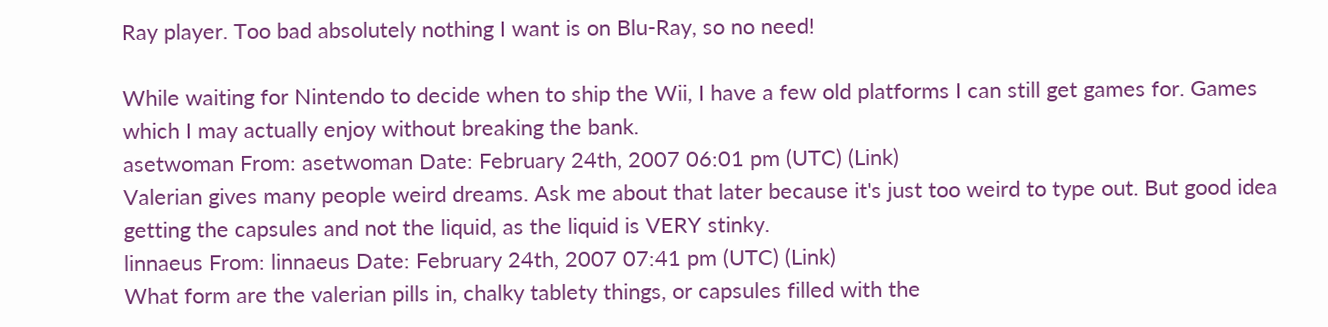Ray player. Too bad absolutely nothing I want is on Blu-Ray, so no need!

While waiting for Nintendo to decide when to ship the Wii, I have a few old platforms I can still get games for. Games which I may actually enjoy without breaking the bank.
asetwoman From: asetwoman Date: February 24th, 2007 06:01 pm (UTC) (Link)
Valerian gives many people weird dreams. Ask me about that later because it's just too weird to type out. But good idea getting the capsules and not the liquid, as the liquid is VERY stinky.
linnaeus From: linnaeus Date: February 24th, 2007 07:41 pm (UTC) (Link)
What form are the valerian pills in, chalky tablety things, or capsules filled with the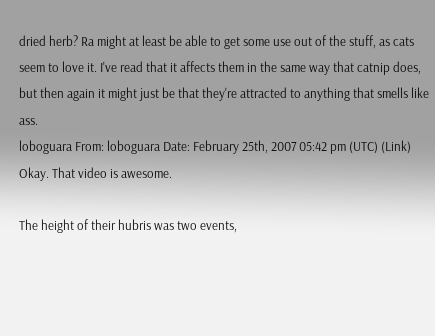dried herb? Ra might at least be able to get some use out of the stuff, as cats seem to love it. I've read that it affects them in the same way that catnip does, but then again it might just be that they're attracted to anything that smells like ass.
loboguara From: loboguara Date: February 25th, 2007 05:42 pm (UTC) (Link)
Okay. That video is awesome.

The height of their hubris was two events,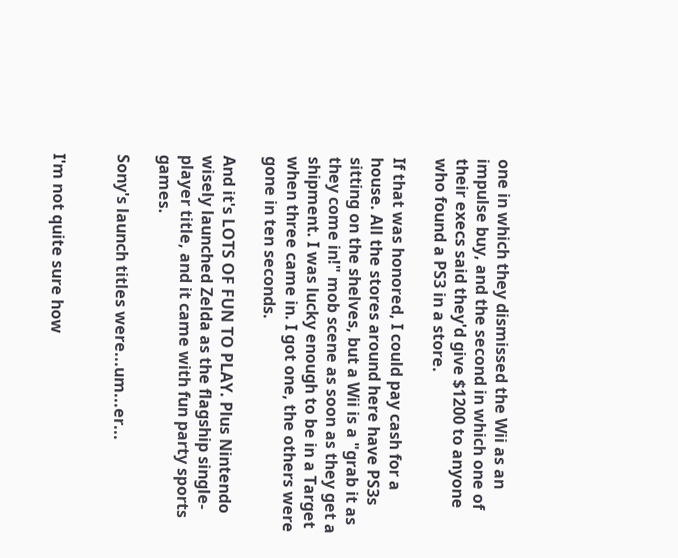one in which they dismissed the Wii as an impulse buy, and the second in which one of their execs said they'd give $1200 to anyone who found a PS3 in a store.

If that was honored, I could pay cash for a house. All the stores around here have PS3s sitting on the shelves, but a Wii is a "grab it as they come in!" mob scene as soon as they get a shipment. I was lucky enough to be in a Target when three came in. I got one, the others were gone in ten seconds.

And it's LOTS OF FUN TO PLAY. Plus Nintendo wisely launched Zelda as the flagship single-player title, and it came with fun party sports games.

Sony's launch titles were...um...er...


I'm not quite sure how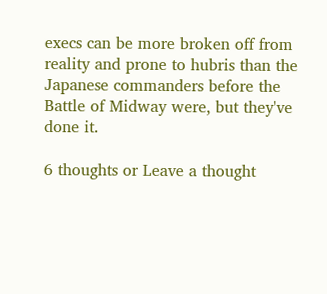execs can be more broken off from reality and prone to hubris than the Japanese commanders before the Battle of Midway were, but they've done it.

6 thoughts or Leave a thought